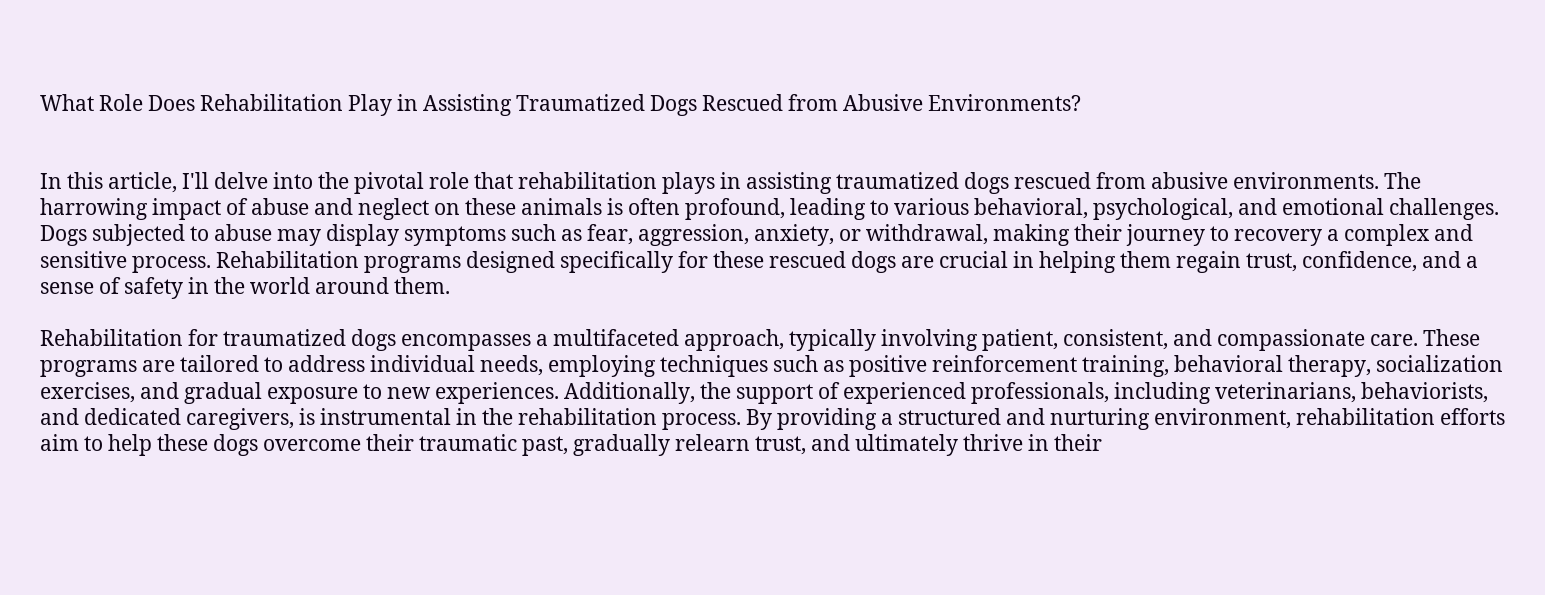What Role Does Rehabilitation Play in Assisting Traumatized Dogs Rescued from Abusive Environments?


In this article, I'll delve into the pivotal role that rehabilitation plays in assisting traumatized dogs rescued from abusive environments. The harrowing impact of abuse and neglect on these animals is often profound, leading to various behavioral, psychological, and emotional challenges. Dogs subjected to abuse may display symptoms such as fear, aggression, anxiety, or withdrawal, making their journey to recovery a complex and sensitive process. Rehabilitation programs designed specifically for these rescued dogs are crucial in helping them regain trust, confidence, and a sense of safety in the world around them.

Rehabilitation for traumatized dogs encompasses a multifaceted approach, typically involving patient, consistent, and compassionate care. These programs are tailored to address individual needs, employing techniques such as positive reinforcement training, behavioral therapy, socialization exercises, and gradual exposure to new experiences. Additionally, the support of experienced professionals, including veterinarians, behaviorists, and dedicated caregivers, is instrumental in the rehabilitation process. By providing a structured and nurturing environment, rehabilitation efforts aim to help these dogs overcome their traumatic past, gradually relearn trust, and ultimately thrive in their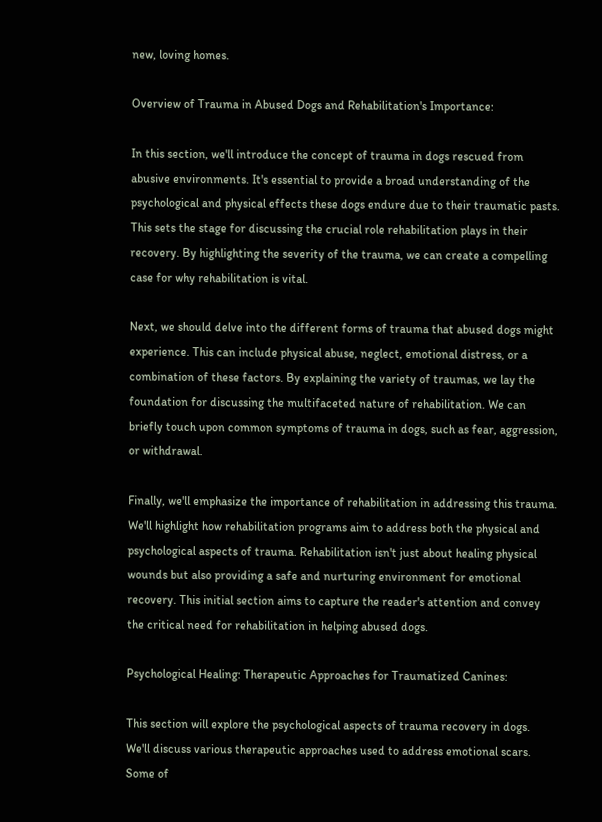new, loving homes.

Overview of Trauma in Abused Dogs and Rehabilitation's Importance:

In this section, we'll introduce the concept of trauma in dogs rescued from abusive environments. It's essential to provide a broad understanding of the psychological and physical effects these dogs endure due to their traumatic pasts. This sets the stage for discussing the crucial role rehabilitation plays in their recovery. By highlighting the severity of the trauma, we can create a compelling case for why rehabilitation is vital.

Next, we should delve into the different forms of trauma that abused dogs might experience. This can include physical abuse, neglect, emotional distress, or a combination of these factors. By explaining the variety of traumas, we lay the foundation for discussing the multifaceted nature of rehabilitation. We can briefly touch upon common symptoms of trauma in dogs, such as fear, aggression, or withdrawal.

Finally, we'll emphasize the importance of rehabilitation in addressing this trauma. We'll highlight how rehabilitation programs aim to address both the physical and psychological aspects of trauma. Rehabilitation isn't just about healing physical wounds but also providing a safe and nurturing environment for emotional recovery. This initial section aims to capture the reader's attention and convey the critical need for rehabilitation in helping abused dogs.

Psychological Healing: Therapeutic Approaches for Traumatized Canines:

This section will explore the psychological aspects of trauma recovery in dogs. We'll discuss various therapeutic approaches used to address emotional scars. Some of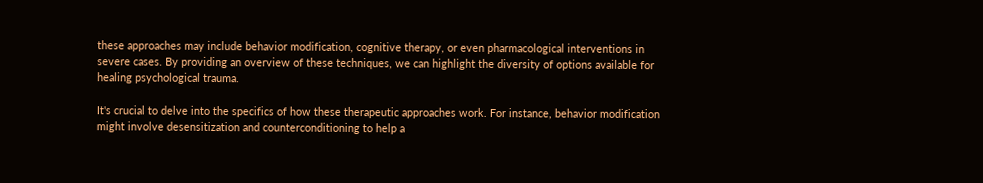these approaches may include behavior modification, cognitive therapy, or even pharmacological interventions in severe cases. By providing an overview of these techniques, we can highlight the diversity of options available for healing psychological trauma.

It's crucial to delve into the specifics of how these therapeutic approaches work. For instance, behavior modification might involve desensitization and counterconditioning to help a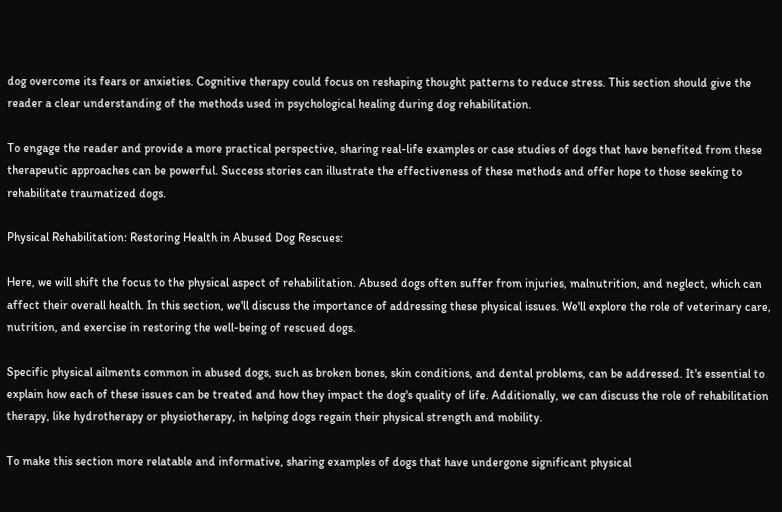dog overcome its fears or anxieties. Cognitive therapy could focus on reshaping thought patterns to reduce stress. This section should give the reader a clear understanding of the methods used in psychological healing during dog rehabilitation.

To engage the reader and provide a more practical perspective, sharing real-life examples or case studies of dogs that have benefited from these therapeutic approaches can be powerful. Success stories can illustrate the effectiveness of these methods and offer hope to those seeking to rehabilitate traumatized dogs.

Physical Rehabilitation: Restoring Health in Abused Dog Rescues:

Here, we will shift the focus to the physical aspect of rehabilitation. Abused dogs often suffer from injuries, malnutrition, and neglect, which can affect their overall health. In this section, we'll discuss the importance of addressing these physical issues. We'll explore the role of veterinary care, nutrition, and exercise in restoring the well-being of rescued dogs.

Specific physical ailments common in abused dogs, such as broken bones, skin conditions, and dental problems, can be addressed. It's essential to explain how each of these issues can be treated and how they impact the dog's quality of life. Additionally, we can discuss the role of rehabilitation therapy, like hydrotherapy or physiotherapy, in helping dogs regain their physical strength and mobility.

To make this section more relatable and informative, sharing examples of dogs that have undergone significant physical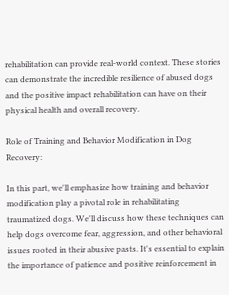rehabilitation can provide real-world context. These stories can demonstrate the incredible resilience of abused dogs and the positive impact rehabilitation can have on their physical health and overall recovery.

Role of Training and Behavior Modification in Dog Recovery:

In this part, we'll emphasize how training and behavior modification play a pivotal role in rehabilitating traumatized dogs. We'll discuss how these techniques can help dogs overcome fear, aggression, and other behavioral issues rooted in their abusive pasts. It's essential to explain the importance of patience and positive reinforcement in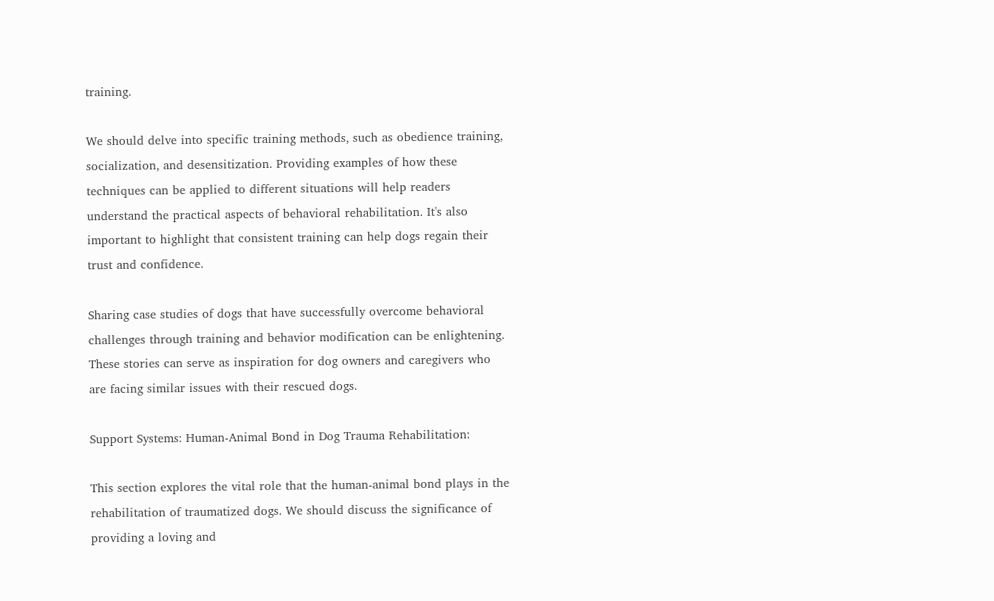training.

We should delve into specific training methods, such as obedience training, socialization, and desensitization. Providing examples of how these techniques can be applied to different situations will help readers understand the practical aspects of behavioral rehabilitation. It's also important to highlight that consistent training can help dogs regain their trust and confidence.

Sharing case studies of dogs that have successfully overcome behavioral challenges through training and behavior modification can be enlightening. These stories can serve as inspiration for dog owners and caregivers who are facing similar issues with their rescued dogs.

Support Systems: Human-Animal Bond in Dog Trauma Rehabilitation:

This section explores the vital role that the human-animal bond plays in the rehabilitation of traumatized dogs. We should discuss the significance of providing a loving and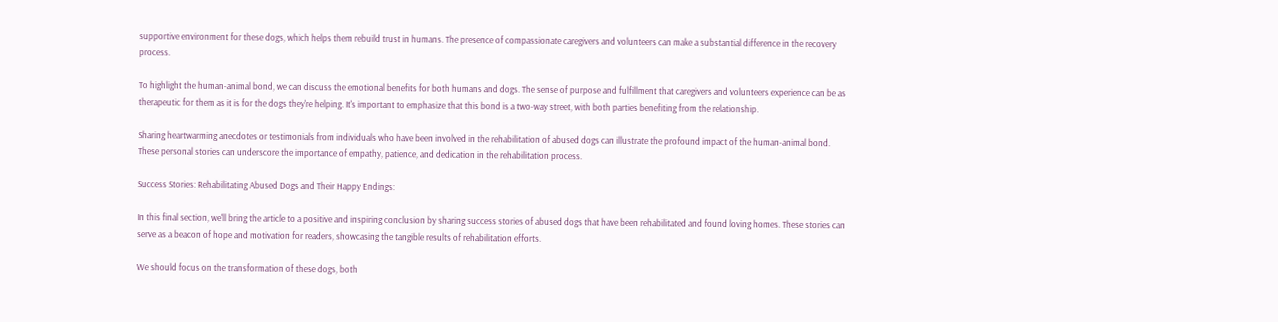supportive environment for these dogs, which helps them rebuild trust in humans. The presence of compassionate caregivers and volunteers can make a substantial difference in the recovery process.

To highlight the human-animal bond, we can discuss the emotional benefits for both humans and dogs. The sense of purpose and fulfillment that caregivers and volunteers experience can be as therapeutic for them as it is for the dogs they're helping. It's important to emphasize that this bond is a two-way street, with both parties benefiting from the relationship.

Sharing heartwarming anecdotes or testimonials from individuals who have been involved in the rehabilitation of abused dogs can illustrate the profound impact of the human-animal bond. These personal stories can underscore the importance of empathy, patience, and dedication in the rehabilitation process.

Success Stories: Rehabilitating Abused Dogs and Their Happy Endings:

In this final section, we'll bring the article to a positive and inspiring conclusion by sharing success stories of abused dogs that have been rehabilitated and found loving homes. These stories can serve as a beacon of hope and motivation for readers, showcasing the tangible results of rehabilitation efforts.

We should focus on the transformation of these dogs, both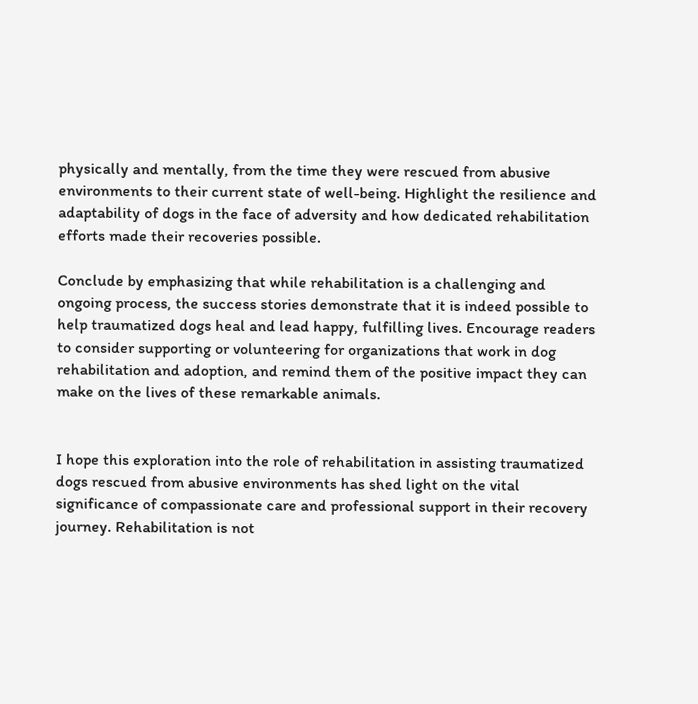physically and mentally, from the time they were rescued from abusive environments to their current state of well-being. Highlight the resilience and adaptability of dogs in the face of adversity and how dedicated rehabilitation efforts made their recoveries possible.

Conclude by emphasizing that while rehabilitation is a challenging and ongoing process, the success stories demonstrate that it is indeed possible to help traumatized dogs heal and lead happy, fulfilling lives. Encourage readers to consider supporting or volunteering for organizations that work in dog rehabilitation and adoption, and remind them of the positive impact they can make on the lives of these remarkable animals.


I hope this exploration into the role of rehabilitation in assisting traumatized dogs rescued from abusive environments has shed light on the vital significance of compassionate care and professional support in their recovery journey. Rehabilitation is not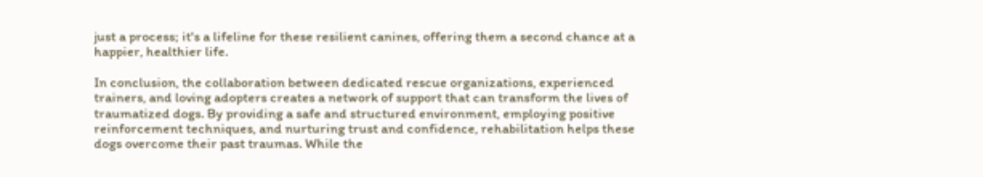just a process; it's a lifeline for these resilient canines, offering them a second chance at a happier, healthier life.

In conclusion, the collaboration between dedicated rescue organizations, experienced trainers, and loving adopters creates a network of support that can transform the lives of traumatized dogs. By providing a safe and structured environment, employing positive reinforcement techniques, and nurturing trust and confidence, rehabilitation helps these dogs overcome their past traumas. While the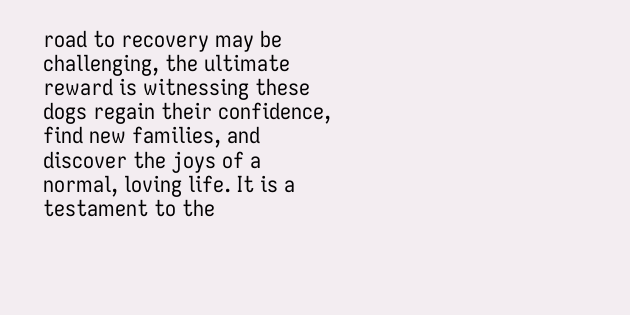road to recovery may be challenging, the ultimate reward is witnessing these dogs regain their confidence, find new families, and discover the joys of a normal, loving life. It is a testament to the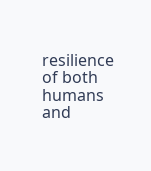resilience of both humans and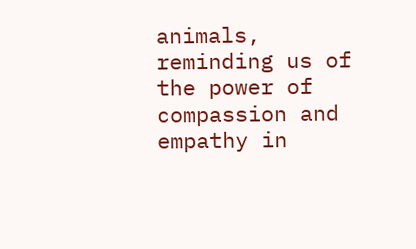animals, reminding us of the power of compassion and empathy in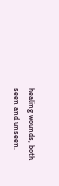healing wounds, both seen and unseen.